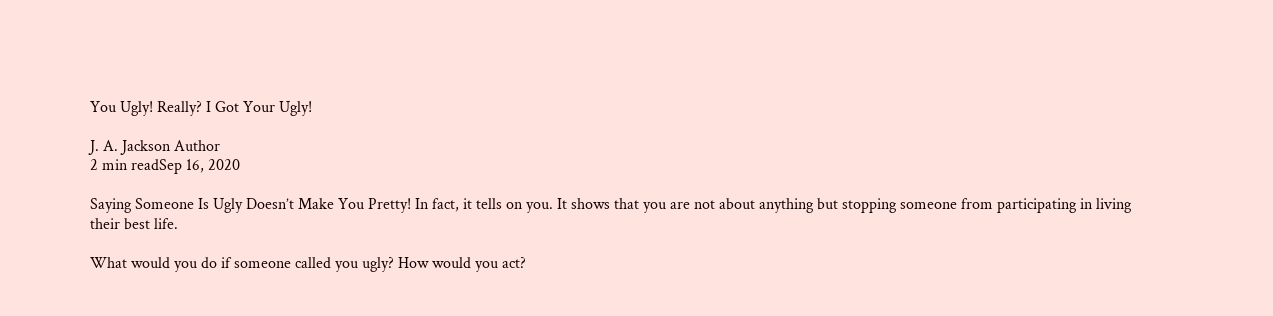You Ugly! Really? I Got Your Ugly!

J. A. Jackson Author
2 min readSep 16, 2020

Saying Someone Is Ugly Doesn’t Make You Pretty! In fact, it tells on you. It shows that you are not about anything but stopping someone from participating in living their best life.

What would you do if someone called you ugly? How would you act?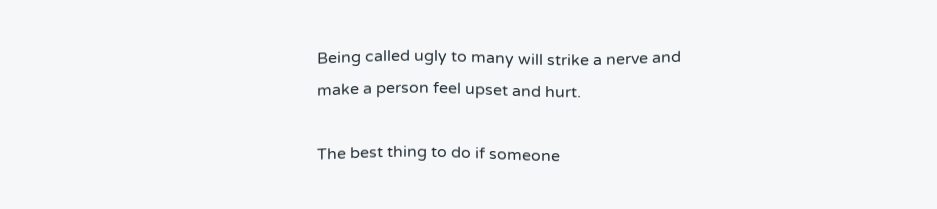Being called ugly to many will strike a nerve and make a person feel upset and hurt.

The best thing to do if someone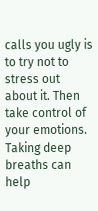calls you ugly is to try not to stress out about it. Then take control of your emotions. Taking deep breaths can help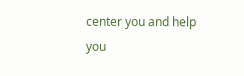center you and help you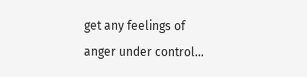get any feelings of anger under control…